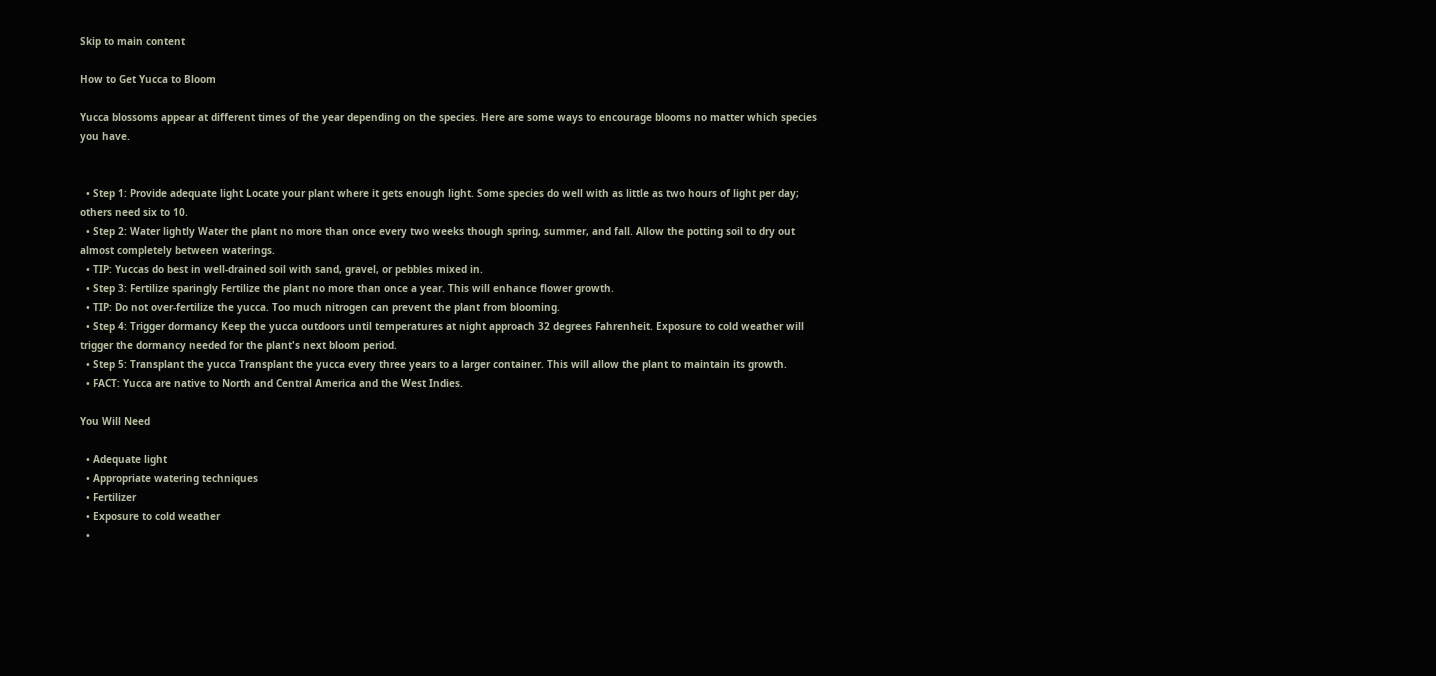Skip to main content

How to Get Yucca to Bloom

Yucca blossoms appear at different times of the year depending on the species. Here are some ways to encourage blooms no matter which species you have.


  • Step 1: Provide adequate light Locate your plant where it gets enough light. Some species do well with as little as two hours of light per day; others need six to 10.
  • Step 2: Water lightly Water the plant no more than once every two weeks though spring, summer, and fall. Allow the potting soil to dry out almost completely between waterings.
  • TIP: Yuccas do best in well-drained soil with sand, gravel, or pebbles mixed in.
  • Step 3: Fertilize sparingly Fertilize the plant no more than once a year. This will enhance flower growth.
  • TIP: Do not over-fertilize the yucca. Too much nitrogen can prevent the plant from blooming.
  • Step 4: Trigger dormancy Keep the yucca outdoors until temperatures at night approach 32 degrees Fahrenheit. Exposure to cold weather will trigger the dormancy needed for the plant's next bloom period.
  • Step 5: Transplant the yucca Transplant the yucca every three years to a larger container. This will allow the plant to maintain its growth.
  • FACT: Yucca are native to North and Central America and the West Indies.

You Will Need

  • Adequate light
  • Appropriate watering techniques
  • Fertilizer
  • Exposure to cold weather
  •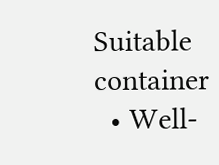Suitable container
  • Well-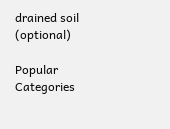drained soil (optional)

Popular Categories